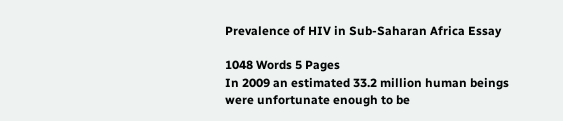Prevalence of HIV in Sub-Saharan Africa Essay

1048 Words 5 Pages
In 2009 an estimated 33.2 million human beings were unfortunate enough to be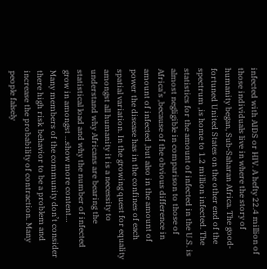infected with AIDS or HIV. A hefty 22.4 million of those individuals live in where the story of humanity began, Sub-Saharan Africa. The good-fortuned United States on the other end of the spectrum ,is home to 1.2 million infected. The statistics for the amount of infected in the U.S. is almost negligible in comparison to those of Africa’s ,because of the obvious difference in amount of infected ,but also in the amount of power the disease has in the confines of each spatial variation. In the growing quest for equality amongst all humanity it is a necessity to understand why Africans are bearing the statistical load and why the number of infected grow in amongst …show more content…
Many members of the community don’t consider there high risk behavior to be a problem and increase the probability of contraction. Many people falsely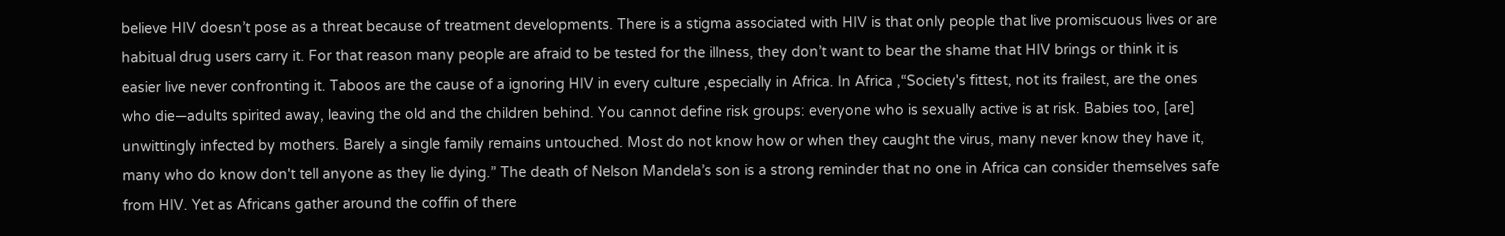believe HIV doesn’t pose as a threat because of treatment developments. There is a stigma associated with HIV is that only people that live promiscuous lives or are habitual drug users carry it. For that reason many people are afraid to be tested for the illness, they don’t want to bear the shame that HIV brings or think it is easier live never confronting it. Taboos are the cause of a ignoring HIV in every culture ,especially in Africa. In Africa ,“Society's fittest, not its frailest, are the ones who die—adults spirited away, leaving the old and the children behind. You cannot define risk groups: everyone who is sexually active is at risk. Babies too, [are] unwittingly infected by mothers. Barely a single family remains untouched. Most do not know how or when they caught the virus, many never know they have it, many who do know don't tell anyone as they lie dying.” The death of Nelson Mandela’s son is a strong reminder that no one in Africa can consider themselves safe from HIV. Yet as Africans gather around the coffin of there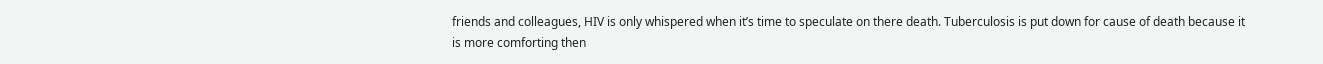friends and colleagues, HIV is only whispered when it’s time to speculate on there death. Tuberculosis is put down for cause of death because it is more comforting then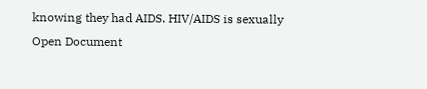knowing they had AIDS. HIV/AIDS is sexually
Open Document